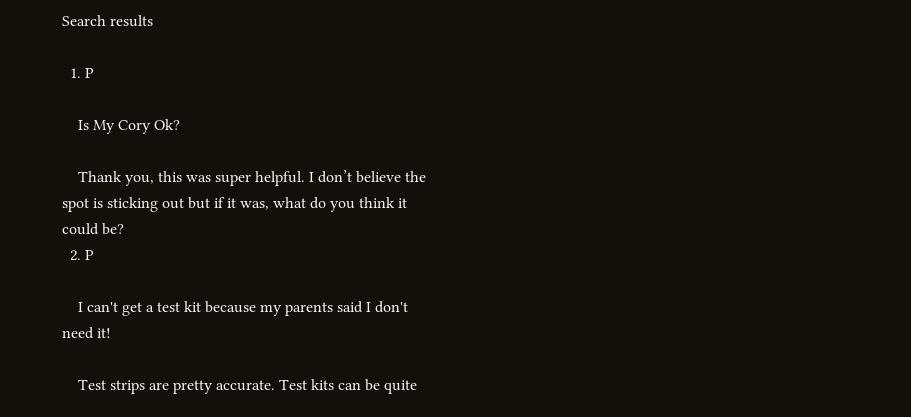Search results

  1. P

    Is My Cory Ok?

    Thank you, this was super helpful. I don’t believe the spot is sticking out but if it was, what do you think it could be?
  2. P

    I can't get a test kit because my parents said I don't need it!

    Test strips are pretty accurate. Test kits can be quite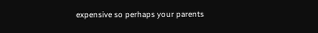expensive so perhaps your parents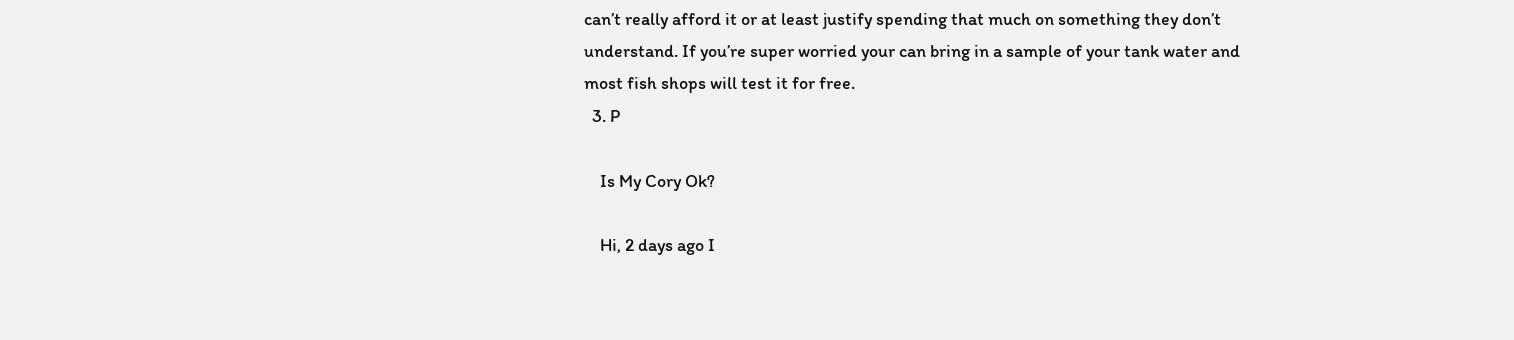can’t really afford it or at least justify spending that much on something they don’t understand. If you’re super worried your can bring in a sample of your tank water and most fish shops will test it for free.
  3. P

    Is My Cory Ok?

    Hi, 2 days ago I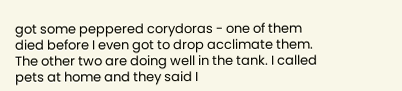got some peppered corydoras - one of them died before I even got to drop acclimate them. The other two are doing well in the tank. I called pets at home and they said I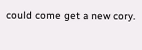could come get a new cory.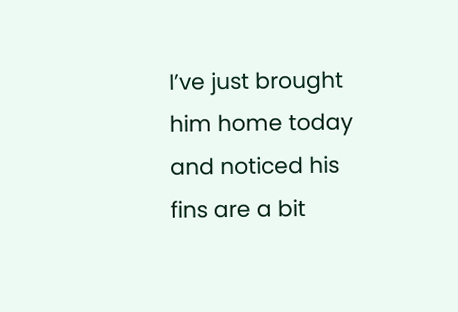I’ve just brought him home today and noticed his fins are a bit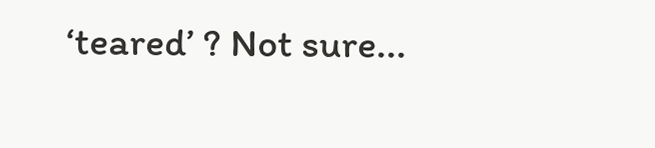‘teared’ ? Not sure...